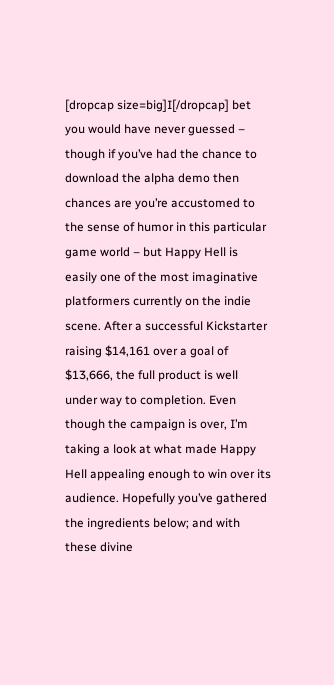[dropcap size=big]I[/dropcap] bet you would have never guessed – though if you’ve had the chance to download the alpha demo then chances are you’re accustomed to the sense of humor in this particular game world – but Happy Hell is easily one of the most imaginative platformers currently on the indie scene. After a successful Kickstarter raising $14,161 over a goal of $13,666, the full product is well under way to completion. Even though the campaign is over, I’m taking a look at what made Happy Hell appealing enough to win over its audience. Hopefully you’ve gathered the ingredients below; and with these divine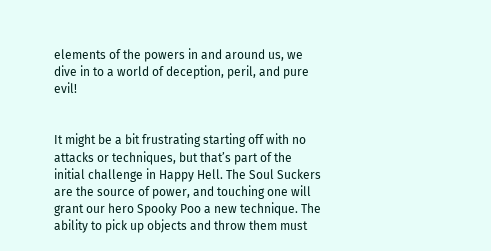elements of the powers in and around us, we dive in to a world of deception, peril, and pure evil!


It might be a bit frustrating starting off with no attacks or techniques, but that’s part of the initial challenge in Happy Hell. The Soul Suckers are the source of power, and touching one will grant our hero Spooky Poo a new technique. The ability to pick up objects and throw them must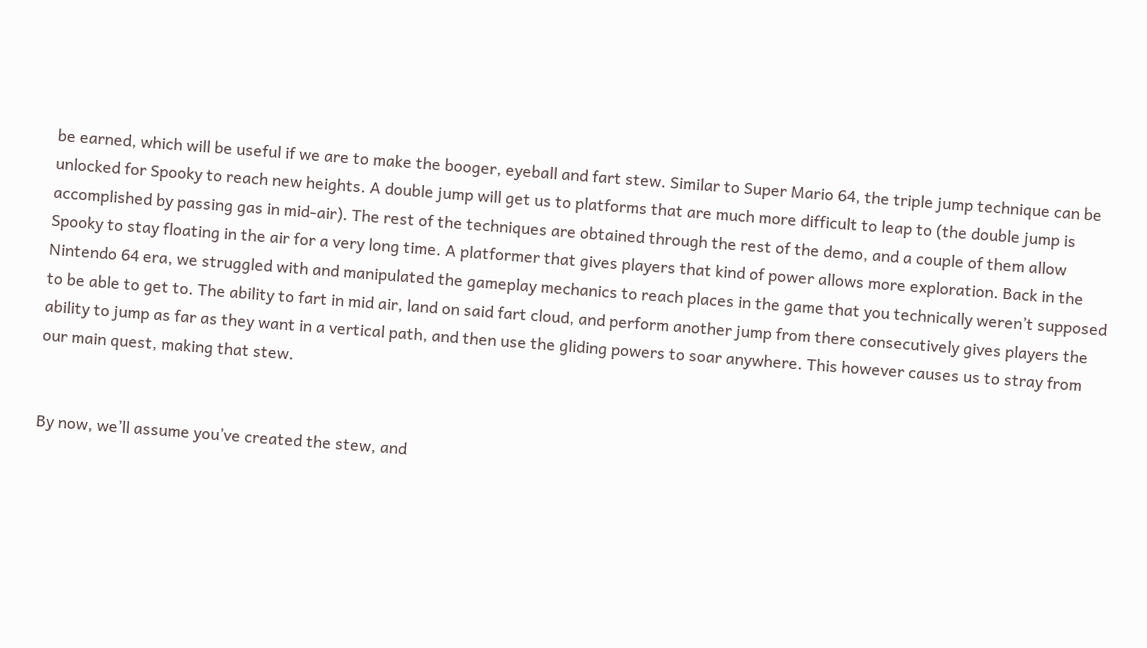be earned, which will be useful if we are to make the booger, eyeball and fart stew. Similar to Super Mario 64, the triple jump technique can be unlocked for Spooky to reach new heights. A double jump will get us to platforms that are much more difficult to leap to (the double jump is accomplished by passing gas in mid-air). The rest of the techniques are obtained through the rest of the demo, and a couple of them allow Spooky to stay floating in the air for a very long time. A platformer that gives players that kind of power allows more exploration. Back in the Nintendo 64 era, we struggled with and manipulated the gameplay mechanics to reach places in the game that you technically weren’t supposed to be able to get to. The ability to fart in mid air, land on said fart cloud, and perform another jump from there consecutively gives players the ability to jump as far as they want in a vertical path, and then use the gliding powers to soar anywhere. This however causes us to stray from our main quest, making that stew.


By now, we’ll assume you’ve created the stew, and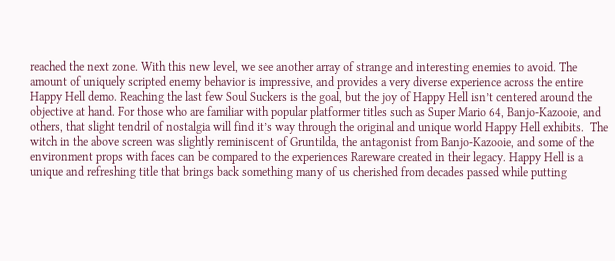reached the next zone. With this new level, we see another array of strange and interesting enemies to avoid. The amount of uniquely scripted enemy behavior is impressive, and provides a very diverse experience across the entire Happy Hell demo. Reaching the last few Soul Suckers is the goal, but the joy of Happy Hell isn’t centered around the objective at hand. For those who are familiar with popular platformer titles such as Super Mario 64, Banjo-Kazooie, and others, that slight tendril of nostalgia will find it’s way through the original and unique world Happy Hell exhibits.  The witch in the above screen was slightly reminiscent of Gruntilda, the antagonist from Banjo-Kazooie, and some of the environment props with faces can be compared to the experiences Rareware created in their legacy. Happy Hell is a unique and refreshing title that brings back something many of us cherished from decades passed while putting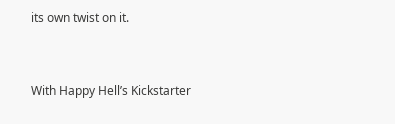its own twist on it.


With Happy Hell’s Kickstarter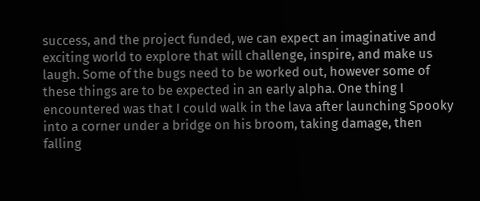success, and the project funded, we can expect an imaginative and exciting world to explore that will challenge, inspire, and make us laugh. Some of the bugs need to be worked out, however some of these things are to be expected in an early alpha. One thing I encountered was that I could walk in the lava after launching Spooky into a corner under a bridge on his broom, taking damage, then falling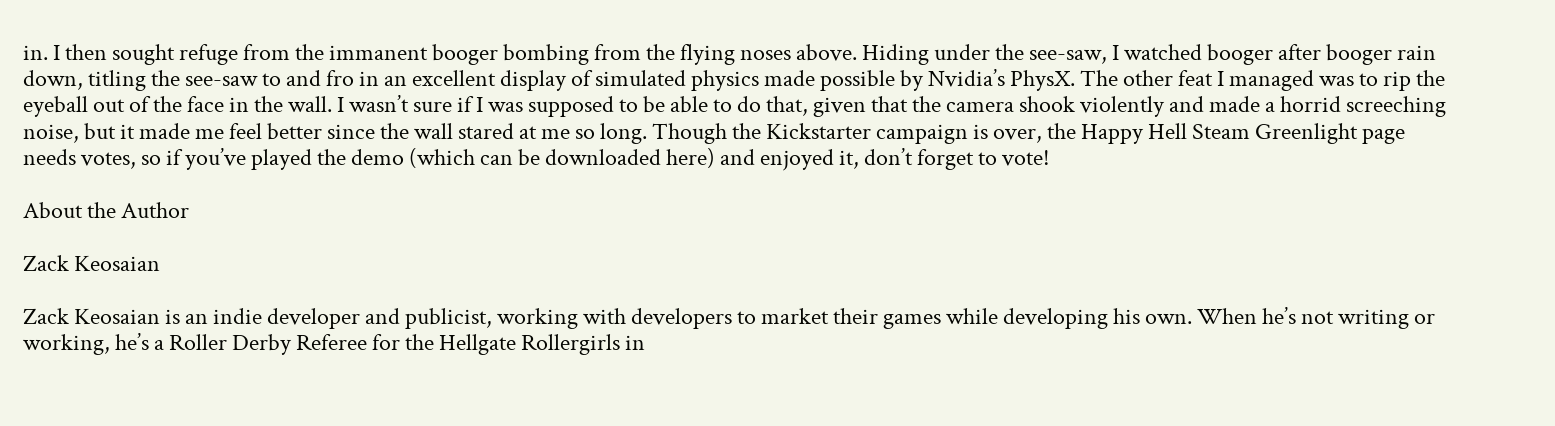in. I then sought refuge from the immanent booger bombing from the flying noses above. Hiding under the see-saw, I watched booger after booger rain down, titling the see-saw to and fro in an excellent display of simulated physics made possible by Nvidia’s PhysX. The other feat I managed was to rip the eyeball out of the face in the wall. I wasn’t sure if I was supposed to be able to do that, given that the camera shook violently and made a horrid screeching noise, but it made me feel better since the wall stared at me so long. Though the Kickstarter campaign is over, the Happy Hell Steam Greenlight page needs votes, so if you’ve played the demo (which can be downloaded here) and enjoyed it, don’t forget to vote!

About the Author

Zack Keosaian

Zack Keosaian is an indie developer and publicist, working with developers to market their games while developing his own. When he’s not writing or working, he’s a Roller Derby Referee for the Hellgate Rollergirls in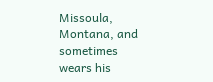Missoula, Montana, and sometimes wears his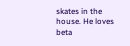skates in the house. He loves beta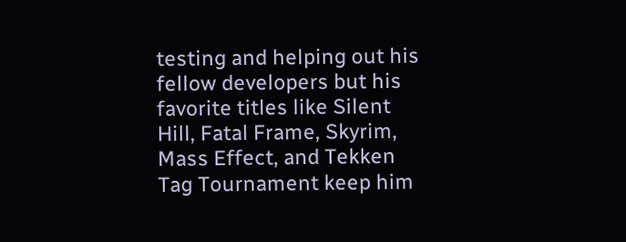testing and helping out his fellow developers but his favorite titles like Silent Hill, Fatal Frame, Skyrim, Mass Effect, and Tekken Tag Tournament keep him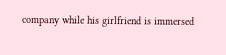company while his girlfriend is immersed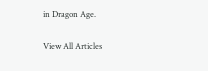in Dragon Age.

View All Articles